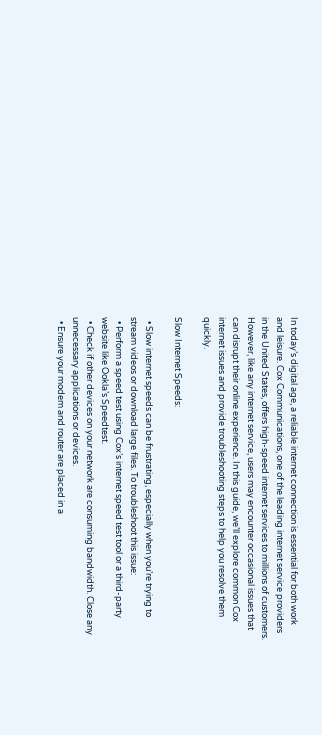In today’s digital age, a reliable internet connection is essential for both work and leisure. Cox Communications, one of the leading internet service providers in the United States, offers high-speed internet services to millions of customers. However, like any internet service, users may encounter occasional issues that can disrupt their online experience. In this guide, we’ll explore common Cox internet issues and provide troubleshooting steps to help you resolve them quickly.

Slow Internet Speeds:

  • Slow internet speeds can be frustrating, especially when you’re trying to stream videos or download large files. To troubleshoot this issue:
  • Perform a speed test using Cox’s internet speed test tool or a third-party website like Ookla’s Speedtest.
  • Check if other devices on your network are consuming bandwidth. Close any unnecessary applications or devices.
  • Ensure your modem and router are placed in a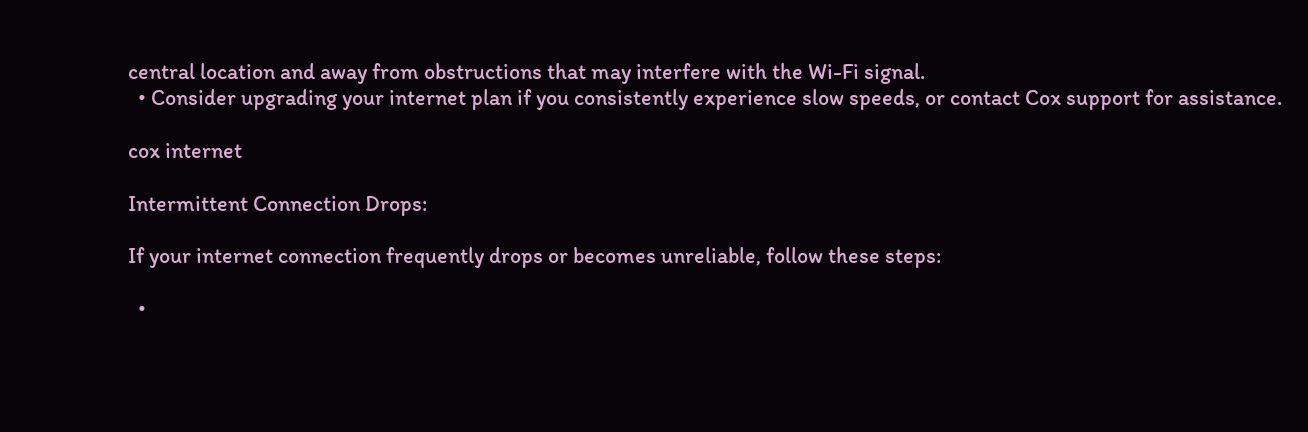central location and away from obstructions that may interfere with the Wi-Fi signal.
  • Consider upgrading your internet plan if you consistently experience slow speeds, or contact Cox support for assistance.

cox internet

Intermittent Connection Drops:

If your internet connection frequently drops or becomes unreliable, follow these steps:

  •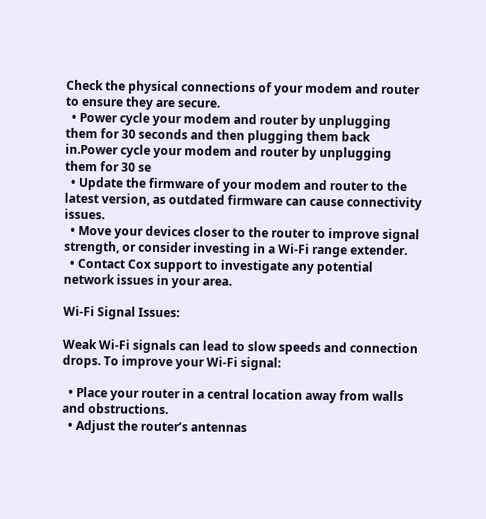Check the physical connections of your modem and router to ensure they are secure.
  • Power cycle your modem and router by unplugging them for 30 seconds and then plugging them back in.Power cycle your modem and router by unplugging them for 30 se
  • Update the firmware of your modem and router to the latest version, as outdated firmware can cause connectivity issues.
  • Move your devices closer to the router to improve signal strength, or consider investing in a Wi-Fi range extender.
  • Contact Cox support to investigate any potential network issues in your area.

Wi-Fi Signal Issues:

Weak Wi-Fi signals can lead to slow speeds and connection drops. To improve your Wi-Fi signal:

  • Place your router in a central location away from walls and obstructions.
  • Adjust the router’s antennas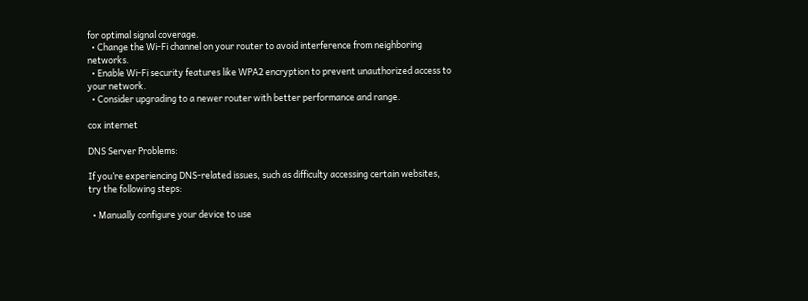for optimal signal coverage.
  • Change the Wi-Fi channel on your router to avoid interference from neighboring networks.
  • Enable Wi-Fi security features like WPA2 encryption to prevent unauthorized access to your network.
  • Consider upgrading to a newer router with better performance and range.

cox internet

DNS Server Problems:

If you’re experiencing DNS-related issues, such as difficulty accessing certain websites, try the following steps:

  • Manually configure your device to use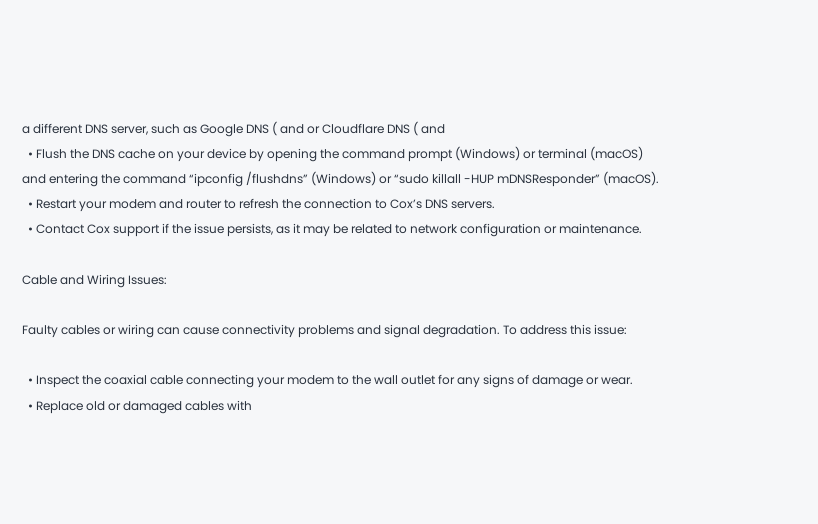a different DNS server, such as Google DNS ( and or Cloudflare DNS ( and
  • Flush the DNS cache on your device by opening the command prompt (Windows) or terminal (macOS) and entering the command “ipconfig /flushdns” (Windows) or “sudo killall -HUP mDNSResponder” (macOS).
  • Restart your modem and router to refresh the connection to Cox’s DNS servers.
  • Contact Cox support if the issue persists, as it may be related to network configuration or maintenance.

Cable and Wiring Issues:

Faulty cables or wiring can cause connectivity problems and signal degradation. To address this issue:

  • Inspect the coaxial cable connecting your modem to the wall outlet for any signs of damage or wear.
  • Replace old or damaged cables with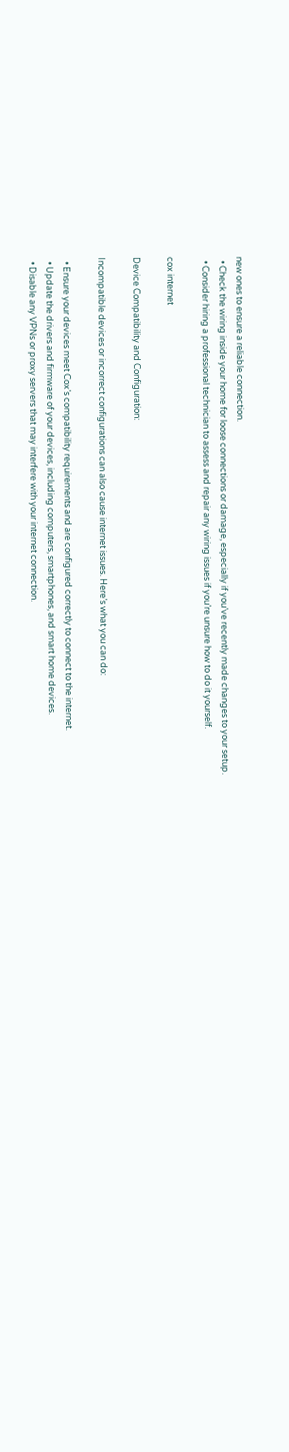new ones to ensure a reliable connection.
  • Check the wiring inside your home for loose connections or damage, especially if you’ve recently made changes to your setup.
  • Consider hiring a professional technician to assess and repair any wiring issues if you’re unsure how to do it yourself.

cox internet

Device Compatibility and Configuration:

Incompatible devices or incorrect configurations can also cause internet issues. Here’s what you can do:

  • Ensure your devices meet Cox’s compatibility requirements and are configured correctly to connect to the internet.
  • Update the drivers and firmware of your devices, including computers, smartphones, and smart home devices.
  • Disable any VPNs or proxy servers that may interfere with your internet connection.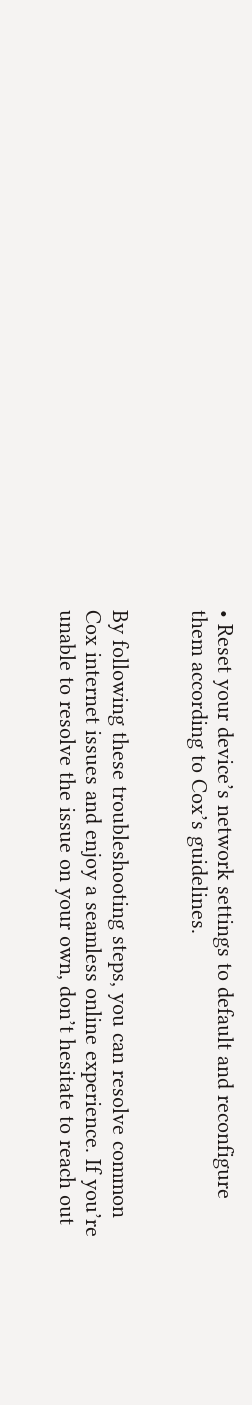• Reset your device’s network settings to default and reconfigure them according to Cox’s guidelines.


By following these troubleshooting steps, you can resolve common Cox internet issues and enjoy a seamless online experience. If you’re unable to resolve the issue on your own, don’t hesitate to reach out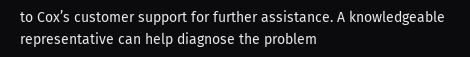to Cox’s customer support for further assistance. A knowledgeable representative can help diagnose the problem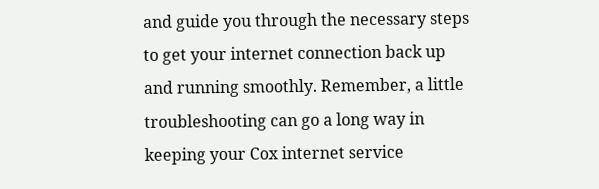and guide you through the necessary steps to get your internet connection back up and running smoothly. Remember, a little troubleshooting can go a long way in keeping your Cox internet service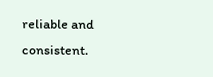reliable and consistent.